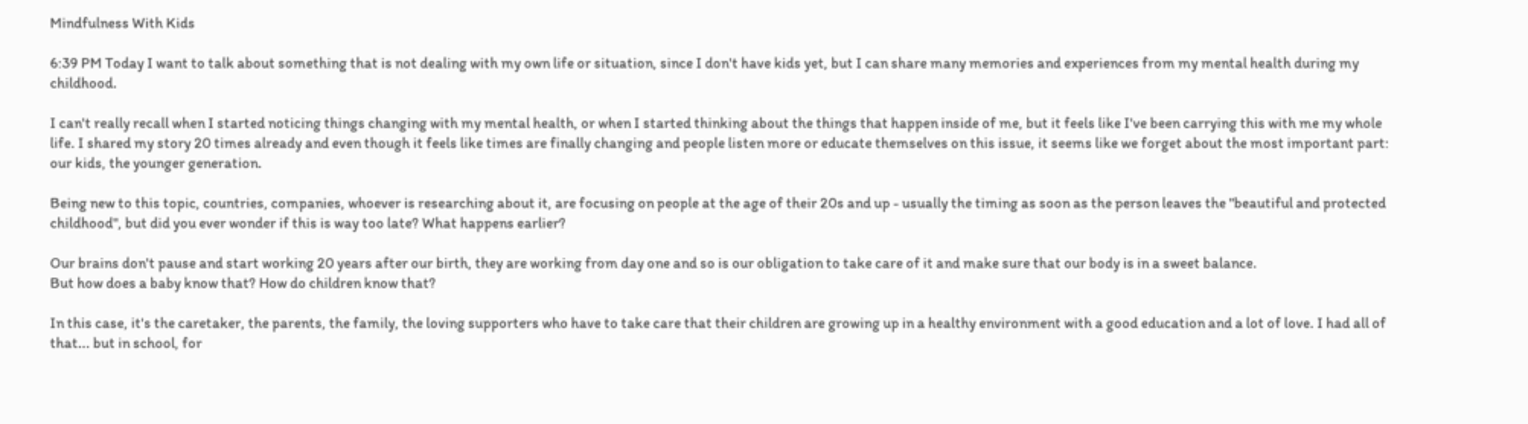Mindfulness With Kids

6:39 PM Today I want to talk about something that is not dealing with my own life or situation, since I don't have kids yet, but I can share many memories and experiences from my mental health during my childhood.

I can't really recall when I started noticing things changing with my mental health, or when I started thinking about the things that happen inside of me, but it feels like I've been carrying this with me my whole life. I shared my story 20 times already and even though it feels like times are finally changing and people listen more or educate themselves on this issue, it seems like we forget about the most important part: our kids, the younger generation.

Being new to this topic, countries, companies, whoever is researching about it, are focusing on people at the age of their 20s and up - usually the timing as soon as the person leaves the "beautiful and protected childhood", but did you ever wonder if this is way too late? What happens earlier?

Our brains don't pause and start working 20 years after our birth, they are working from day one and so is our obligation to take care of it and make sure that our body is in a sweet balance.
But how does a baby know that? How do children know that?

In this case, it's the caretaker, the parents, the family, the loving supporters who have to take care that their children are growing up in a healthy environment with a good education and a lot of love. I had all of that... but in school, for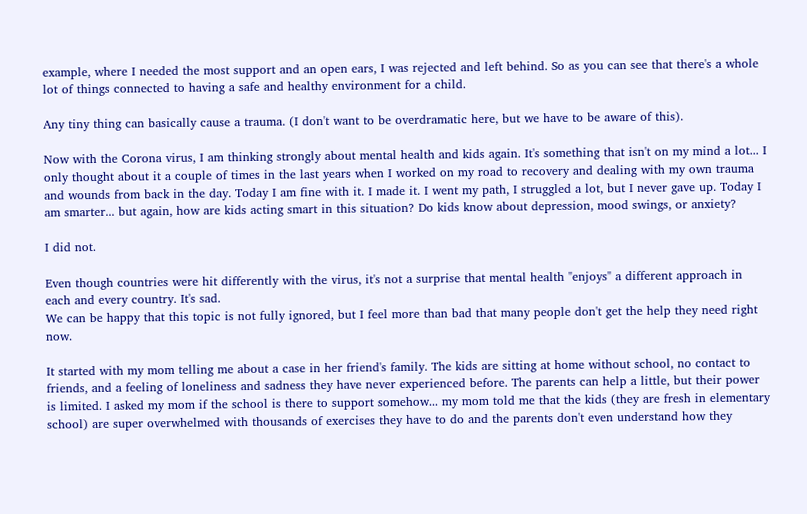example, where I needed the most support and an open ears, I was rejected and left behind. So as you can see that there's a whole lot of things connected to having a safe and healthy environment for a child.

Any tiny thing can basically cause a trauma. (I don't want to be overdramatic here, but we have to be aware of this).

Now with the Corona virus, I am thinking strongly about mental health and kids again. It's something that isn't on my mind a lot... I only thought about it a couple of times in the last years when I worked on my road to recovery and dealing with my own trauma and wounds from back in the day. Today I am fine with it. I made it. I went my path, I struggled a lot, but I never gave up. Today I am smarter... but again, how are kids acting smart in this situation? Do kids know about depression, mood swings, or anxiety?

I did not.

Even though countries were hit differently with the virus, it's not a surprise that mental health "enjoys" a different approach in each and every country. It's sad.
We can be happy that this topic is not fully ignored, but I feel more than bad that many people don't get the help they need right now.

It started with my mom telling me about a case in her friend's family. The kids are sitting at home without school, no contact to friends, and a feeling of loneliness and sadness they have never experienced before. The parents can help a little, but their power is limited. I asked my mom if the school is there to support somehow... my mom told me that the kids (they are fresh in elementary school) are super overwhelmed with thousands of exercises they have to do and the parents don't even understand how they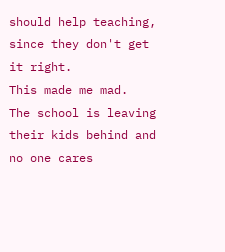should help teaching, since they don't get it right.
This made me mad.
The school is leaving their kids behind and no one cares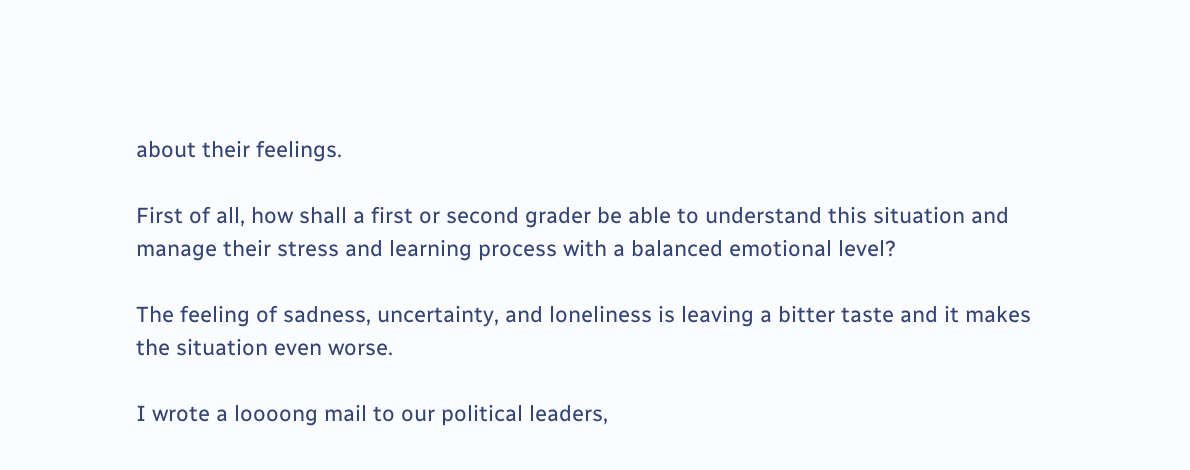about their feelings.

First of all, how shall a first or second grader be able to understand this situation and manage their stress and learning process with a balanced emotional level?

The feeling of sadness, uncertainty, and loneliness is leaving a bitter taste and it makes the situation even worse.

I wrote a loooong mail to our political leaders,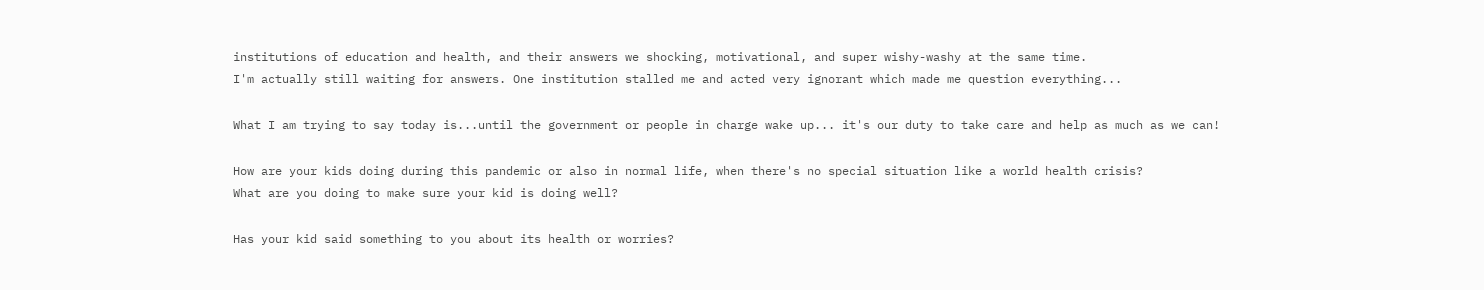institutions of education and health, and their answers we shocking, motivational, and super wishy-washy at the same time.
I'm actually still waiting for answers. One institution stalled me and acted very ignorant which made me question everything...

What I am trying to say today is...until the government or people in charge wake up... it's our duty to take care and help as much as we can!

How are your kids doing during this pandemic or also in normal life, when there's no special situation like a world health crisis?
What are you doing to make sure your kid is doing well?

Has your kid said something to you about its health or worries?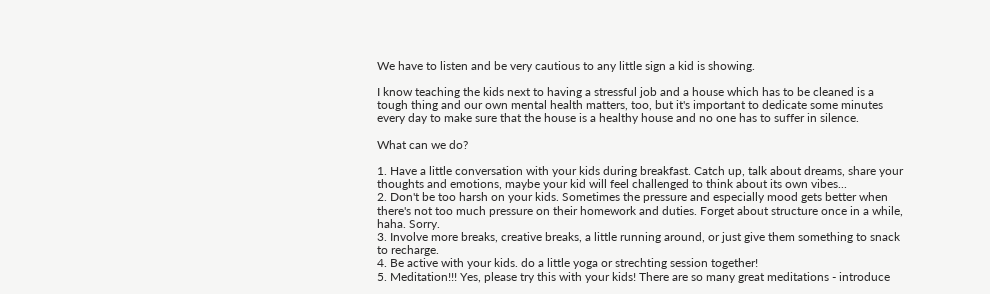We have to listen and be very cautious to any little sign a kid is showing.

I know teaching the kids next to having a stressful job and a house which has to be cleaned is a tough thing and our own mental health matters, too, but it's important to dedicate some minutes every day to make sure that the house is a healthy house and no one has to suffer in silence.

What can we do?

1. Have a little conversation with your kids during breakfast. Catch up, talk about dreams, share your thoughts and emotions, maybe your kid will feel challenged to think about its own vibes...
2. Don't be too harsh on your kids. Sometimes the pressure and especially mood gets better when there's not too much pressure on their homework and duties. Forget about structure once in a while, haha. Sorry.
3. Involve more breaks, creative breaks, a little running around, or just give them something to snack to recharge.
4. Be active with your kids. do a little yoga or strechting session together!
5. Meditation!!! Yes, please try this with your kids! There are so many great meditations - introduce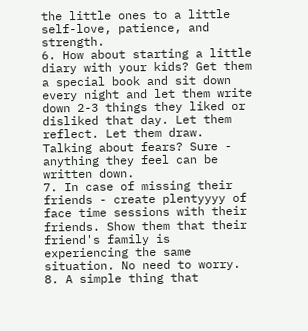the little ones to a little self-love, patience, and strength.
6. How about starting a little diary with your kids? Get them a special book and sit down every night and let them write down 2-3 things they liked or disliked that day. Let them reflect. Let them draw. Talking about fears? Sure - anything they feel can be written down.
7. In case of missing their friends - create plentyyyy of face time sessions with their friends. Show them that their friend's family is experiencing the same situation. No need to worry.
8. A simple thing that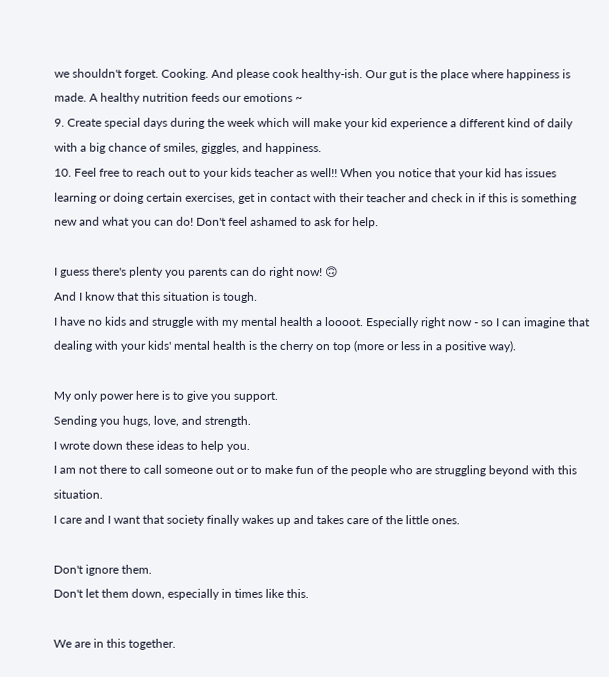we shouldn't forget. Cooking. And please cook healthy-ish. Our gut is the place where happiness is made. A healthy nutrition feeds our emotions ~
9. Create special days during the week which will make your kid experience a different kind of daily with a big chance of smiles, giggles, and happiness.
10. Feel free to reach out to your kids teacher as well!! When you notice that your kid has issues learning or doing certain exercises, get in contact with their teacher and check in if this is something new and what you can do! Don't feel ashamed to ask for help.

I guess there's plenty you parents can do right now! 🙃
And I know that this situation is tough.
I have no kids and struggle with my mental health a loooot. Especially right now - so I can imagine that dealing with your kids' mental health is the cherry on top (more or less in a positive way).

My only power here is to give you support.
Sending you hugs, love, and strength.
I wrote down these ideas to help you.
I am not there to call someone out or to make fun of the people who are struggling beyond with this situation.
I care and I want that society finally wakes up and takes care of the little ones.

Don't ignore them.
Don't let them down, especially in times like this.

We are in this together.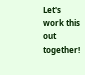Let's work this out together!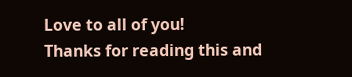Love to all of you!
Thanks for reading this and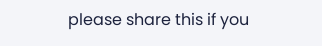please share this if you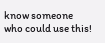know someone who could use this!